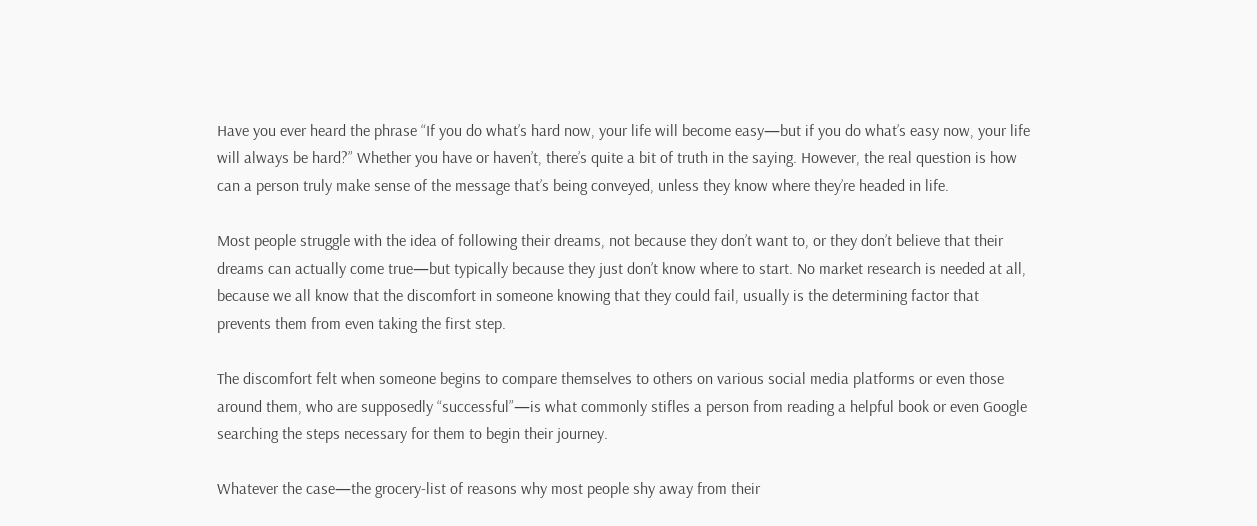Have you ever heard the phrase “If you do what’s hard now, your life will become easy—but if you do what’s easy now, your life will always be hard?” Whether you have or haven’t, there’s quite a bit of truth in the saying. However, the real question is how can a person truly make sense of the message that’s being conveyed, unless they know where they’re headed in life.

Most people struggle with the idea of following their dreams, not because they don’t want to, or they don’t believe that their dreams can actually come true—but typically because they just don’t know where to start. No market research is needed at all, because we all know that the discomfort in someone knowing that they could fail, usually is the determining factor that prevents them from even taking the first step.

The discomfort felt when someone begins to compare themselves to others on various social media platforms or even those around them, who are supposedly “successful”—is what commonly stifles a person from reading a helpful book or even Google searching the steps necessary for them to begin their journey.

Whatever the case—the grocery-list of reasons why most people shy away from their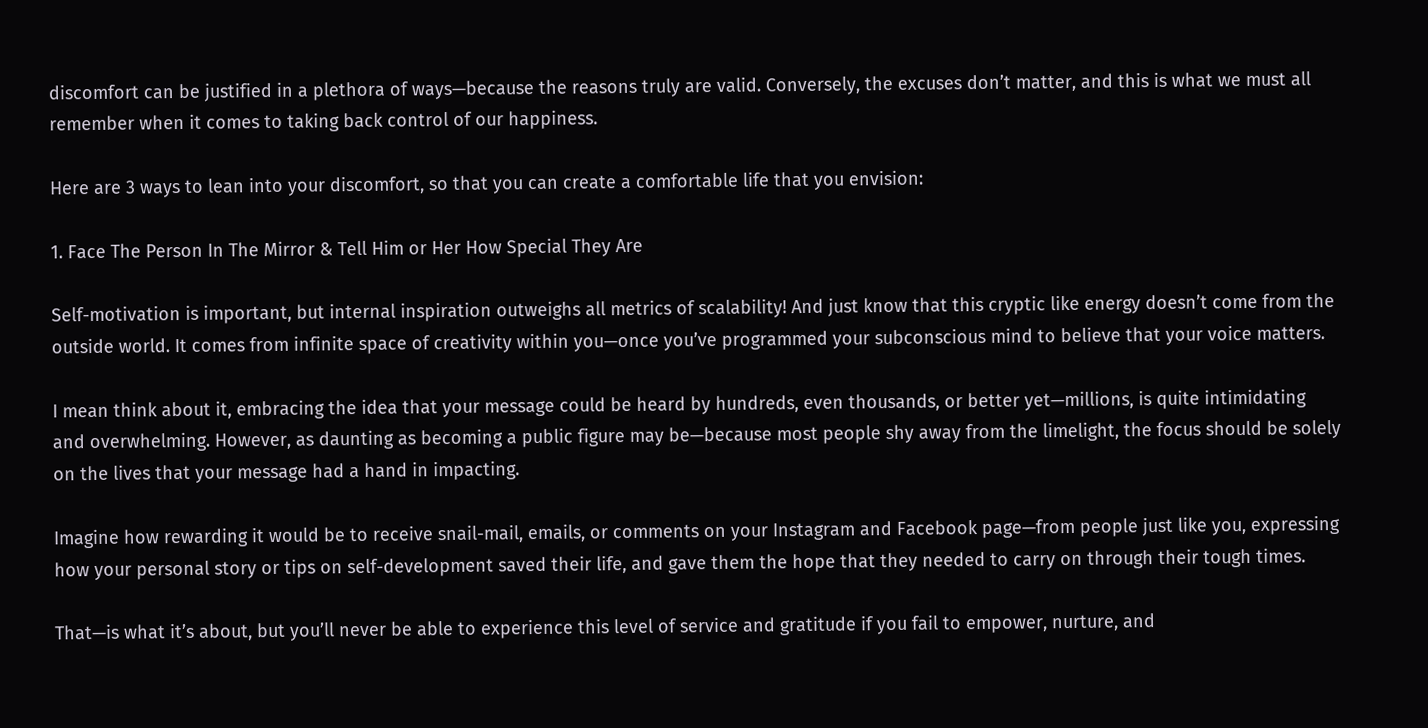discomfort can be justified in a plethora of ways—because the reasons truly are valid. Conversely, the excuses don’t matter, and this is what we must all remember when it comes to taking back control of our happiness.

Here are 3 ways to lean into your discomfort, so that you can create a comfortable life that you envision:

1. Face The Person In The Mirror & Tell Him or Her How Special They Are

Self-motivation is important, but internal inspiration outweighs all metrics of scalability! And just know that this cryptic like energy doesn’t come from the outside world. It comes from infinite space of creativity within you—once you’ve programmed your subconscious mind to believe that your voice matters.

I mean think about it, embracing the idea that your message could be heard by hundreds, even thousands, or better yet—millions, is quite intimidating and overwhelming. However, as daunting as becoming a public figure may be—because most people shy away from the limelight, the focus should be solely on the lives that your message had a hand in impacting.

Imagine how rewarding it would be to receive snail-mail, emails, or comments on your Instagram and Facebook page—from people just like you, expressing how your personal story or tips on self-development saved their life, and gave them the hope that they needed to carry on through their tough times.

That—is what it’s about, but you’ll never be able to experience this level of service and gratitude if you fail to empower, nurture, and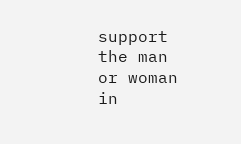support the man or woman in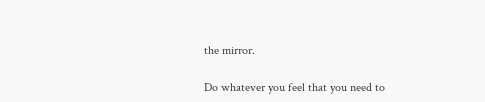the mirror.

Do whatever you feel that you need to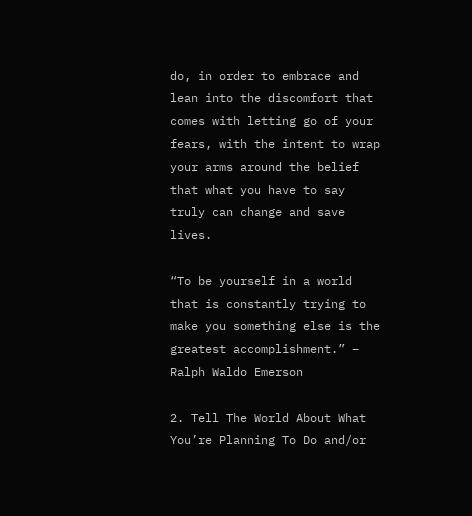do, in order to embrace and lean into the discomfort that comes with letting go of your fears, with the intent to wrap your arms around the belief that what you have to say truly can change and save lives.

“To be yourself in a world that is constantly trying to make you something else is the greatest accomplishment.” – Ralph Waldo Emerson

2. Tell The World About What You’re Planning To Do and/or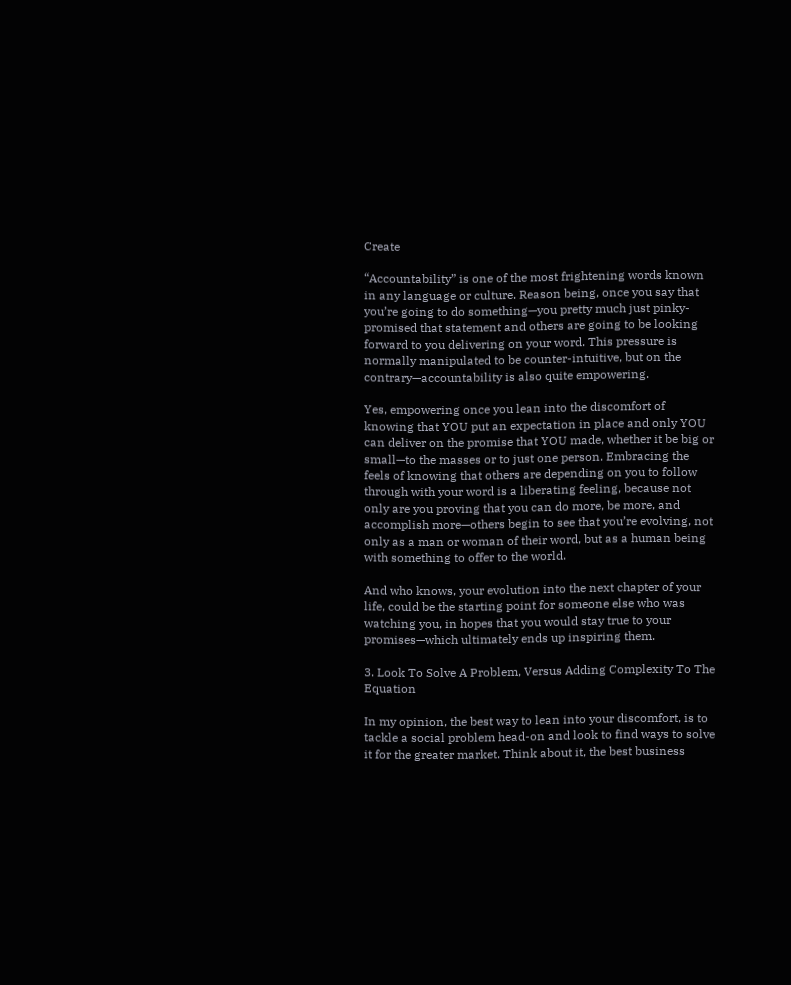Create

“Accountability” is one of the most frightening words known in any language or culture. Reason being, once you say that you’re going to do something—you pretty much just pinky-promised that statement and others are going to be looking forward to you delivering on your word. This pressure is normally manipulated to be counter-intuitive, but on the contrary—accountability is also quite empowering.

Yes, empowering once you lean into the discomfort of knowing that YOU put an expectation in place and only YOU can deliver on the promise that YOU made, whether it be big or small—to the masses or to just one person. Embracing the feels of knowing that others are depending on you to follow through with your word is a liberating feeling, because not only are you proving that you can do more, be more, and accomplish more—others begin to see that you’re evolving, not only as a man or woman of their word, but as a human being with something to offer to the world.

And who knows, your evolution into the next chapter of your life, could be the starting point for someone else who was watching you, in hopes that you would stay true to your promises—which ultimately ends up inspiring them.

3. Look To Solve A Problem, Versus Adding Complexity To The Equation

In my opinion, the best way to lean into your discomfort, is to tackle a social problem head-on and look to find ways to solve it for the greater market. Think about it, the best business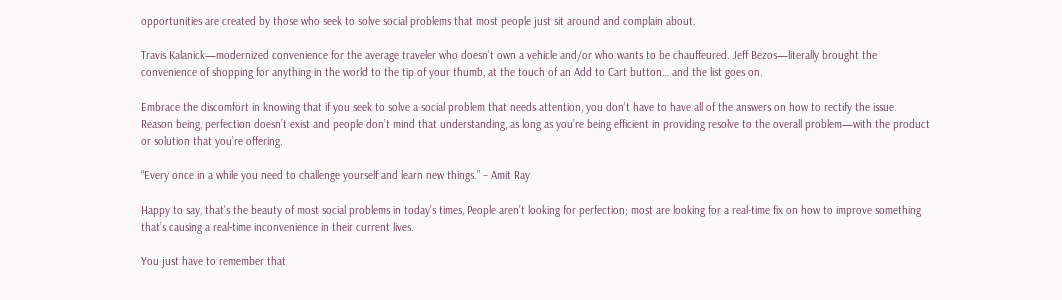opportunities are created by those who seek to solve social problems that most people just sit around and complain about.

Travis Kalanick—modernized convenience for the average traveler who doesn’t own a vehicle and/or who wants to be chauffeured. Jeff Bezos—literally brought the convenience of shopping for anything in the world to the tip of your thumb, at the touch of an Add to Cart button… and the list goes on.

Embrace the discomfort in knowing that if you seek to solve a social problem that needs attention, you don’t have to have all of the answers on how to rectify the issue. Reason being, perfection doesn’t exist and people don’t mind that understanding, as long as you’re being efficient in providing resolve to the overall problem—with the product or solution that you’re offering.

“Every once in a while you need to challenge yourself and learn new things.” – Amit Ray

Happy to say, that’s the beauty of most social problems in today’s times, People aren’t looking for perfection; most are looking for a real-time fix on how to improve something that’s causing a real-time inconvenience in their current lives.

You just have to remember that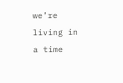we’re living in a time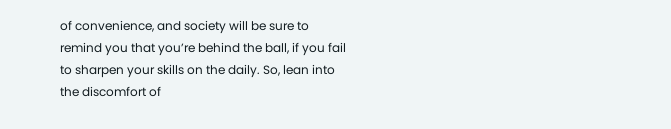of convenience, and society will be sure to remind you that you’re behind the ball, if you fail to sharpen your skills on the daily. So, lean into the discomfort of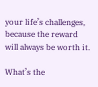your life’s challenges, because the reward will always be worth it.

What’s the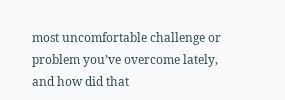most uncomfortable challenge or problem you’ve overcome lately, and how did that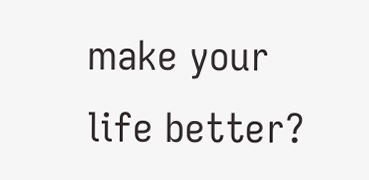make your life better?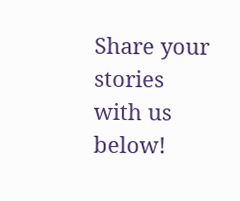Share your stories with us below!